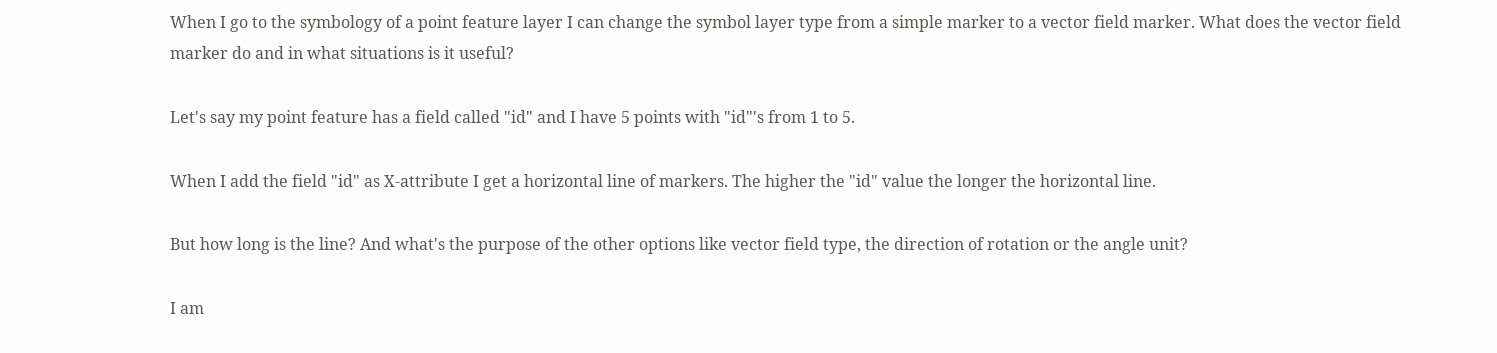When I go to the symbology of a point feature layer I can change the symbol layer type from a simple marker to a vector field marker. What does the vector field marker do and in what situations is it useful?

Let's say my point feature has a field called "id" and I have 5 points with "id"'s from 1 to 5.

When I add the field "id" as X-attribute I get a horizontal line of markers. The higher the "id" value the longer the horizontal line.

But how long is the line? And what's the purpose of the other options like vector field type, the direction of rotation or the angle unit?

I am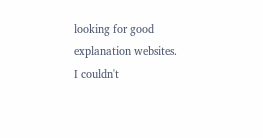looking for good explanation websites. I couldn't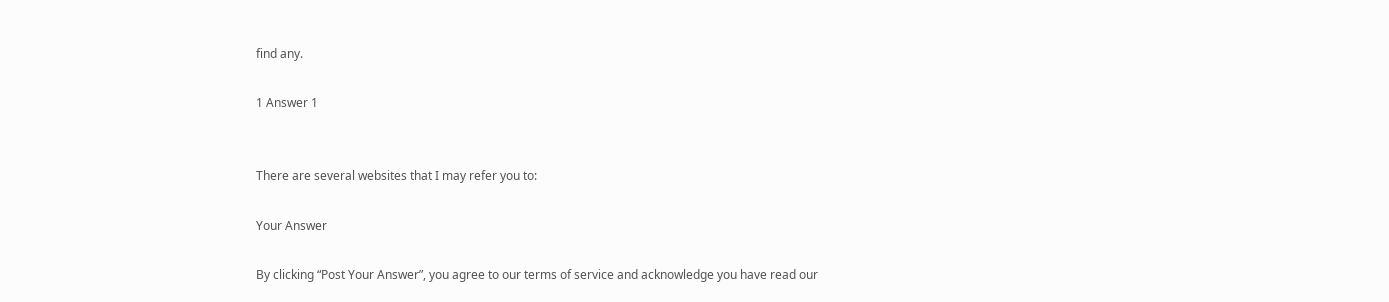find any.

1 Answer 1


There are several websites that I may refer you to:

Your Answer

By clicking “Post Your Answer”, you agree to our terms of service and acknowledge you have read our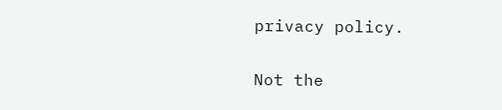privacy policy.

Not the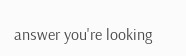answer you're looking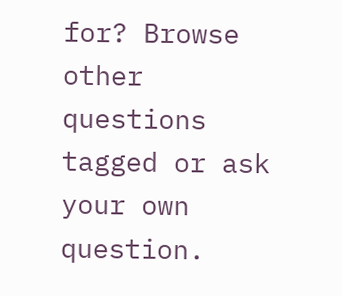for? Browse other questions tagged or ask your own question.